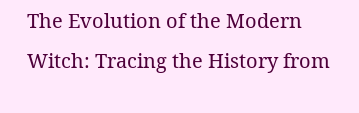The Evolution of the Modern Witch: Tracing the History from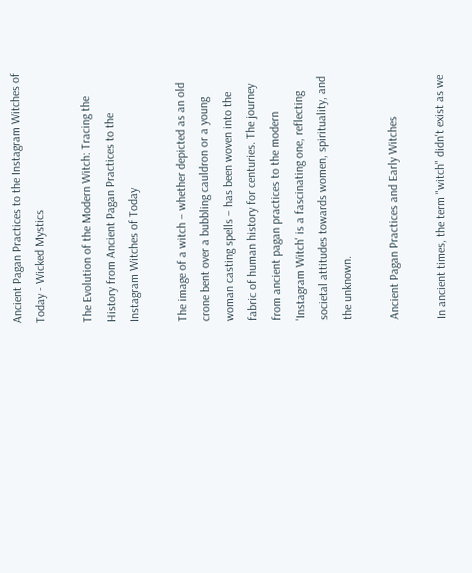Ancient Pagan Practices to the Instagram Witches of Today - Wicked Mystics

The Evolution of the Modern Witch: Tracing the History from Ancient Pagan Practices to the Instagram Witches of Today

The image of a witch – whether depicted as an old crone bent over a bubbling cauldron or a young woman casting spells – has been woven into the fabric of human history for centuries. The journey from ancient pagan practices to the modern 'Instagram Witch' is a fascinating one, reflecting societal attitudes towards women, spirituality, and the unknown.

Ancient Pagan Practices and Early Witches

In ancient times, the term "witch" didn't exist as we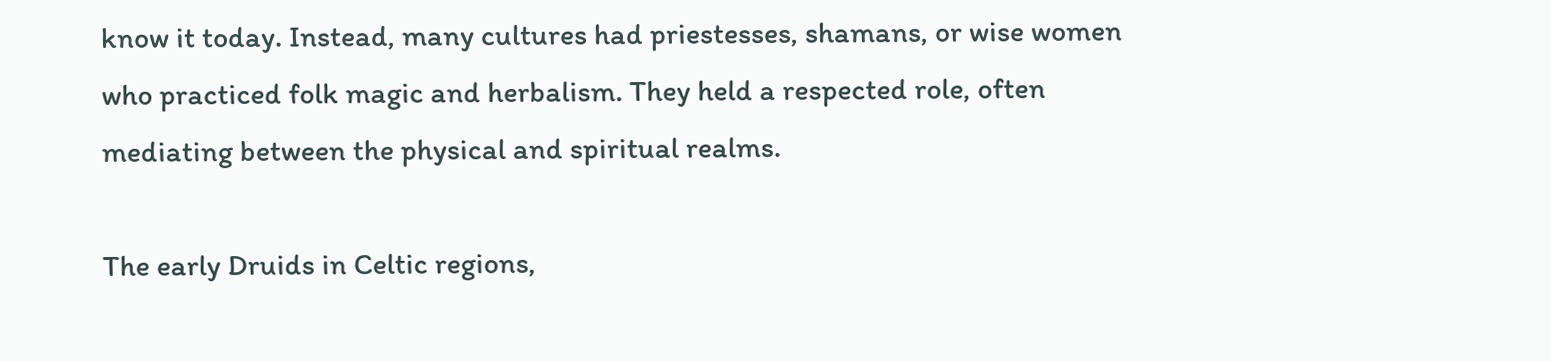know it today. Instead, many cultures had priestesses, shamans, or wise women who practiced folk magic and herbalism. They held a respected role, often mediating between the physical and spiritual realms.

The early Druids in Celtic regions,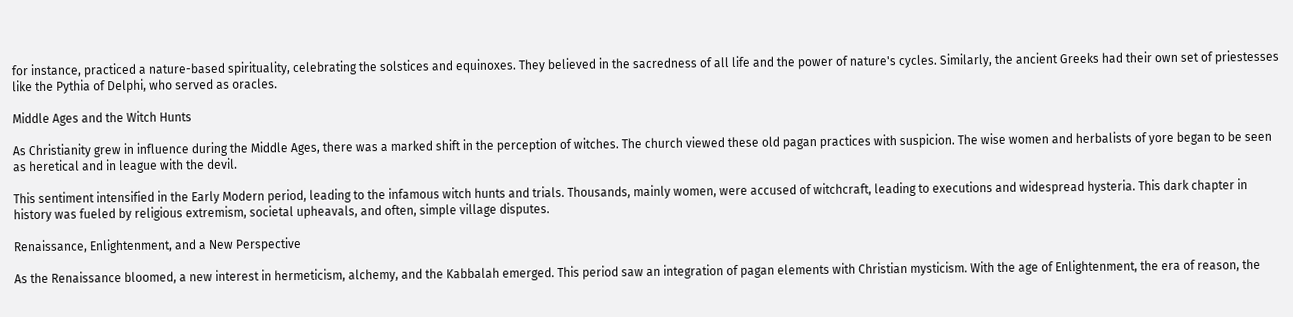for instance, practiced a nature-based spirituality, celebrating the solstices and equinoxes. They believed in the sacredness of all life and the power of nature's cycles. Similarly, the ancient Greeks had their own set of priestesses like the Pythia of Delphi, who served as oracles.

Middle Ages and the Witch Hunts

As Christianity grew in influence during the Middle Ages, there was a marked shift in the perception of witches. The church viewed these old pagan practices with suspicion. The wise women and herbalists of yore began to be seen as heretical and in league with the devil.

This sentiment intensified in the Early Modern period, leading to the infamous witch hunts and trials. Thousands, mainly women, were accused of witchcraft, leading to executions and widespread hysteria. This dark chapter in history was fueled by religious extremism, societal upheavals, and often, simple village disputes.

Renaissance, Enlightenment, and a New Perspective

As the Renaissance bloomed, a new interest in hermeticism, alchemy, and the Kabbalah emerged. This period saw an integration of pagan elements with Christian mysticism. With the age of Enlightenment, the era of reason, the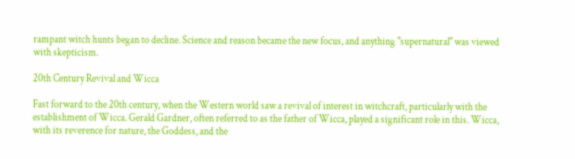rampant witch hunts began to decline. Science and reason became the new focus, and anything "supernatural" was viewed with skepticism.

20th Century Revival and Wicca

Fast forward to the 20th century, when the Western world saw a revival of interest in witchcraft, particularly with the establishment of Wicca. Gerald Gardner, often referred to as the father of Wicca, played a significant role in this. Wicca, with its reverence for nature, the Goddess, and the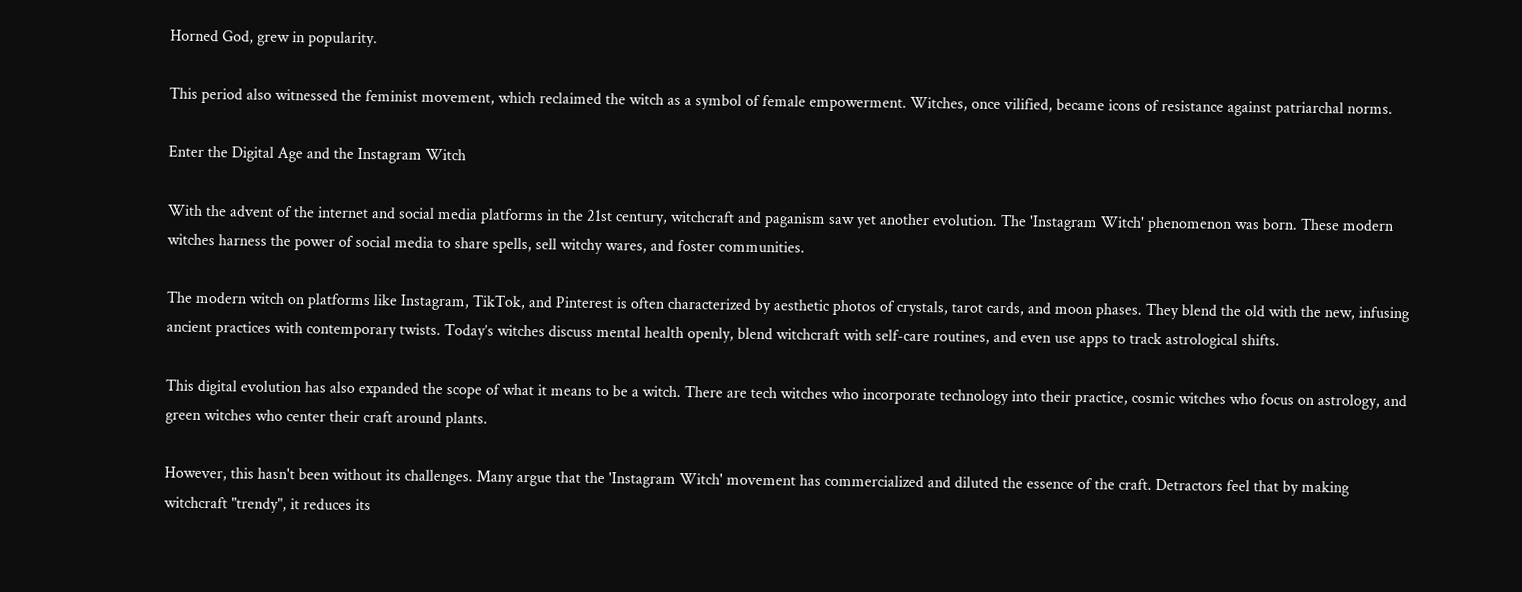Horned God, grew in popularity.

This period also witnessed the feminist movement, which reclaimed the witch as a symbol of female empowerment. Witches, once vilified, became icons of resistance against patriarchal norms.

Enter the Digital Age and the Instagram Witch

With the advent of the internet and social media platforms in the 21st century, witchcraft and paganism saw yet another evolution. The 'Instagram Witch' phenomenon was born. These modern witches harness the power of social media to share spells, sell witchy wares, and foster communities.

The modern witch on platforms like Instagram, TikTok, and Pinterest is often characterized by aesthetic photos of crystals, tarot cards, and moon phases. They blend the old with the new, infusing ancient practices with contemporary twists. Today’s witches discuss mental health openly, blend witchcraft with self-care routines, and even use apps to track astrological shifts.

This digital evolution has also expanded the scope of what it means to be a witch. There are tech witches who incorporate technology into their practice, cosmic witches who focus on astrology, and green witches who center their craft around plants.

However, this hasn't been without its challenges. Many argue that the 'Instagram Witch' movement has commercialized and diluted the essence of the craft. Detractors feel that by making witchcraft "trendy", it reduces its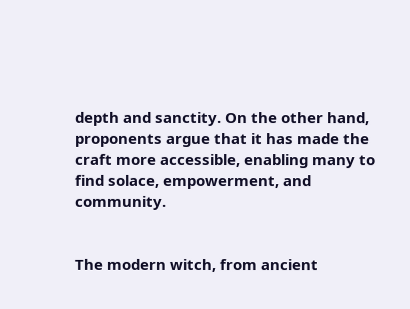depth and sanctity. On the other hand, proponents argue that it has made the craft more accessible, enabling many to find solace, empowerment, and community.


The modern witch, from ancient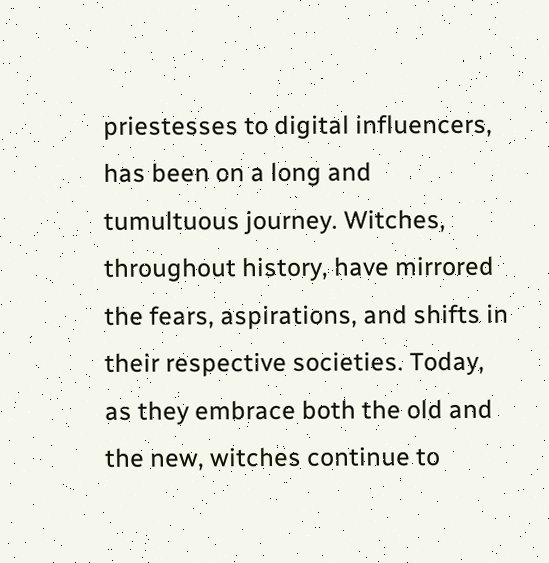priestesses to digital influencers, has been on a long and tumultuous journey. Witches, throughout history, have mirrored the fears, aspirations, and shifts in their respective societies. Today, as they embrace both the old and the new, witches continue to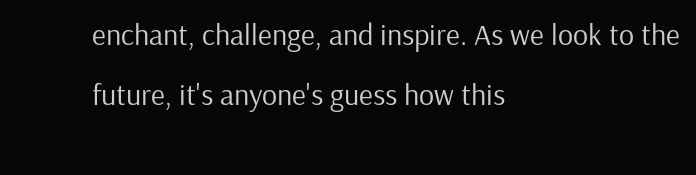enchant, challenge, and inspire. As we look to the future, it's anyone's guess how this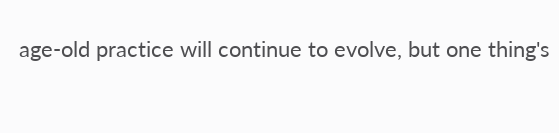age-old practice will continue to evolve, but one thing's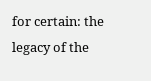for certain: the legacy of the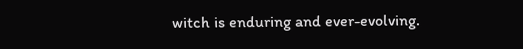witch is enduring and ever-evolving.